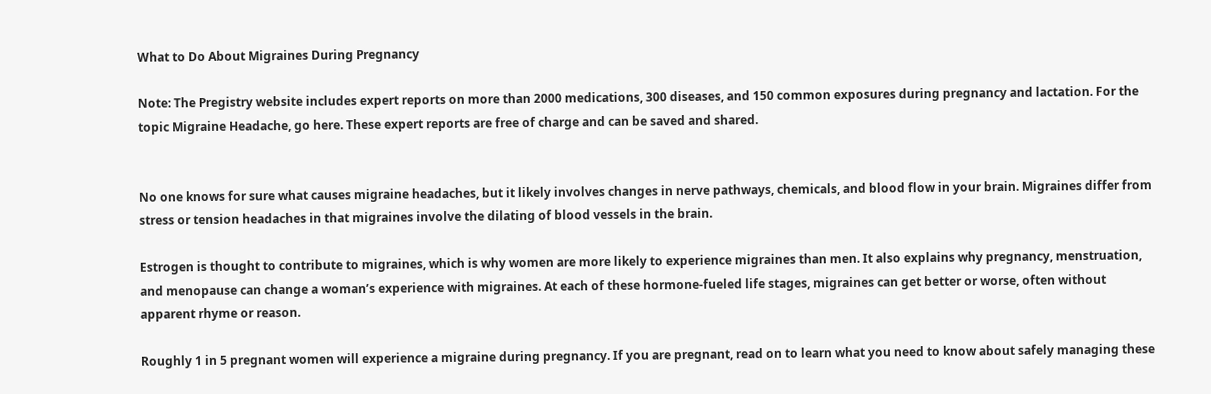What to Do About Migraines During Pregnancy

Note: The Pregistry website includes expert reports on more than 2000 medications, 300 diseases, and 150 common exposures during pregnancy and lactation. For the topic Migraine Headache, go here. These expert reports are free of charge and can be saved and shared.


No one knows for sure what causes migraine headaches, but it likely involves changes in nerve pathways, chemicals, and blood flow in your brain. Migraines differ from stress or tension headaches in that migraines involve the dilating of blood vessels in the brain.

Estrogen is thought to contribute to migraines, which is why women are more likely to experience migraines than men. It also explains why pregnancy, menstruation, and menopause can change a woman’s experience with migraines. At each of these hormone-fueled life stages, migraines can get better or worse, often without apparent rhyme or reason.

Roughly 1 in 5 pregnant women will experience a migraine during pregnancy. If you are pregnant, read on to learn what you need to know about safely managing these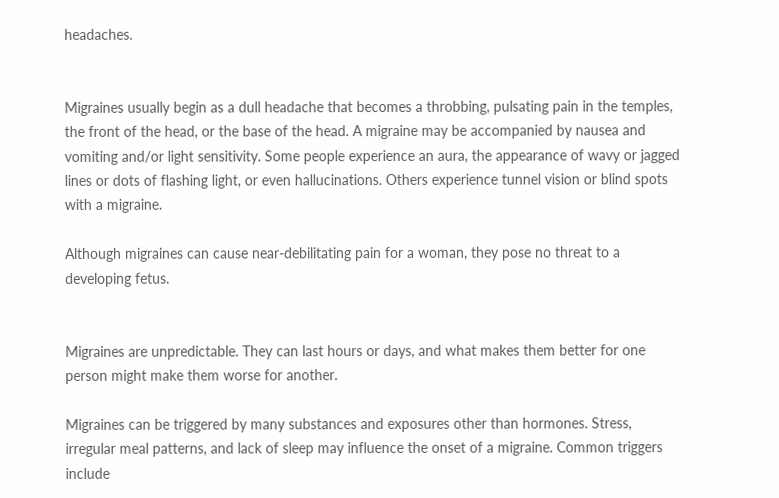headaches.


Migraines usually begin as a dull headache that becomes a throbbing, pulsating pain in the temples, the front of the head, or the base of the head. A migraine may be accompanied by nausea and vomiting and/or light sensitivity. Some people experience an aura, the appearance of wavy or jagged lines or dots of flashing light, or even hallucinations. Others experience tunnel vision or blind spots with a migraine.

Although migraines can cause near-debilitating pain for a woman, they pose no threat to a developing fetus.


Migraines are unpredictable. They can last hours or days, and what makes them better for one person might make them worse for another.

Migraines can be triggered by many substances and exposures other than hormones. Stress, irregular meal patterns, and lack of sleep may influence the onset of a migraine. Common triggers include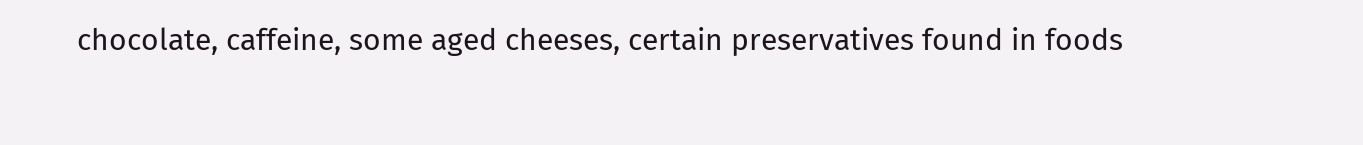chocolate, caffeine, some aged cheeses, certain preservatives found in foods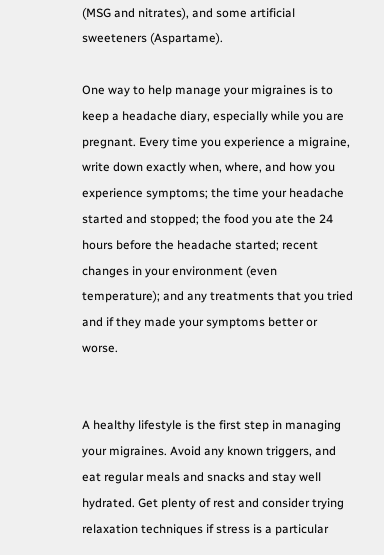(MSG and nitrates), and some artificial sweeteners (Aspartame).

One way to help manage your migraines is to keep a headache diary, especially while you are pregnant. Every time you experience a migraine, write down exactly when, where, and how you experience symptoms; the time your headache started and stopped; the food you ate the 24 hours before the headache started; recent changes in your environment (even temperature); and any treatments that you tried and if they made your symptoms better or worse.


A healthy lifestyle is the first step in managing your migraines. Avoid any known triggers, and eat regular meals and snacks and stay well hydrated. Get plenty of rest and consider trying relaxation techniques if stress is a particular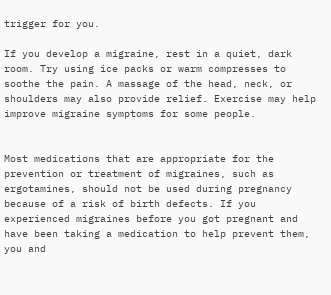trigger for you.

If you develop a migraine, rest in a quiet, dark room. Try using ice packs or warm compresses to soothe the pain. A massage of the head, neck, or shoulders may also provide relief. Exercise may help improve migraine symptoms for some people.


Most medications that are appropriate for the prevention or treatment of migraines, such as ergotamines, should not be used during pregnancy because of a risk of birth defects. If you experienced migraines before you got pregnant and have been taking a medication to help prevent them, you and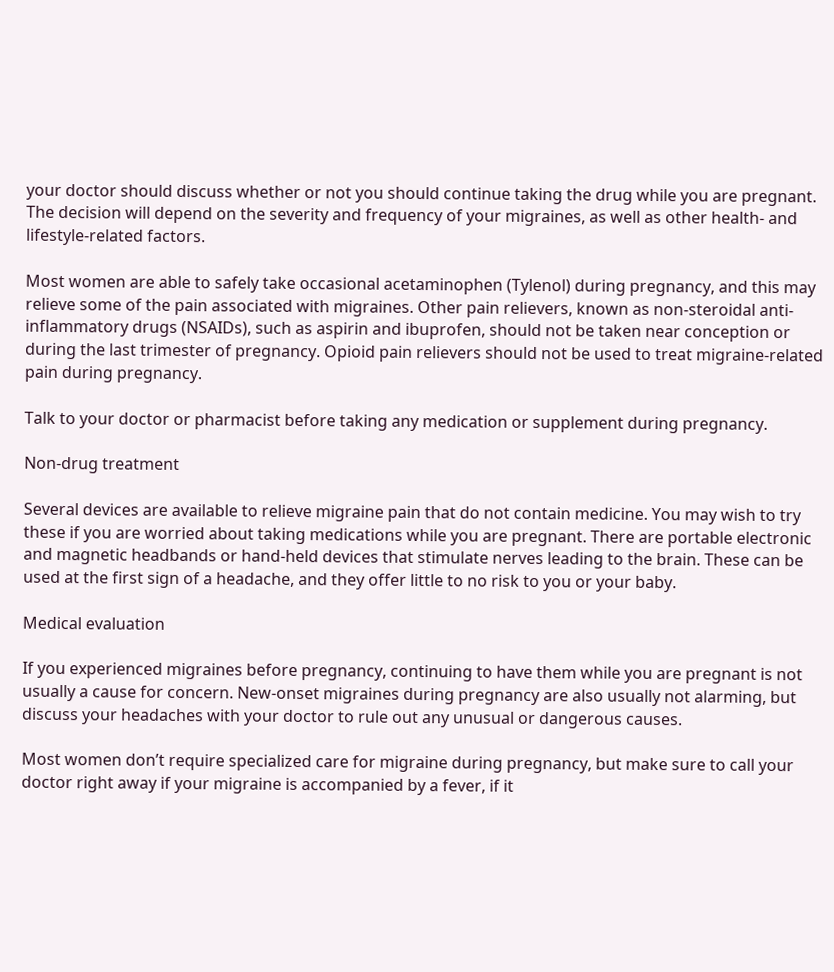your doctor should discuss whether or not you should continue taking the drug while you are pregnant. The decision will depend on the severity and frequency of your migraines, as well as other health- and lifestyle-related factors.

Most women are able to safely take occasional acetaminophen (Tylenol) during pregnancy, and this may relieve some of the pain associated with migraines. Other pain relievers, known as non-steroidal anti-inflammatory drugs (NSAIDs), such as aspirin and ibuprofen, should not be taken near conception or during the last trimester of pregnancy. Opioid pain relievers should not be used to treat migraine-related pain during pregnancy.

Talk to your doctor or pharmacist before taking any medication or supplement during pregnancy.

Non-drug treatment

Several devices are available to relieve migraine pain that do not contain medicine. You may wish to try these if you are worried about taking medications while you are pregnant. There are portable electronic and magnetic headbands or hand-held devices that stimulate nerves leading to the brain. These can be used at the first sign of a headache, and they offer little to no risk to you or your baby.

Medical evaluation

If you experienced migraines before pregnancy, continuing to have them while you are pregnant is not usually a cause for concern. New-onset migraines during pregnancy are also usually not alarming, but discuss your headaches with your doctor to rule out any unusual or dangerous causes.

Most women don’t require specialized care for migraine during pregnancy, but make sure to call your doctor right away if your migraine is accompanied by a fever, if it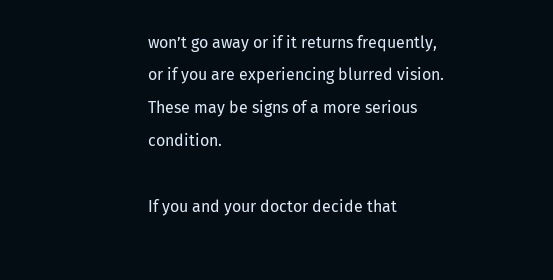won’t go away or if it returns frequently, or if you are experiencing blurred vision. These may be signs of a more serious condition.

If you and your doctor decide that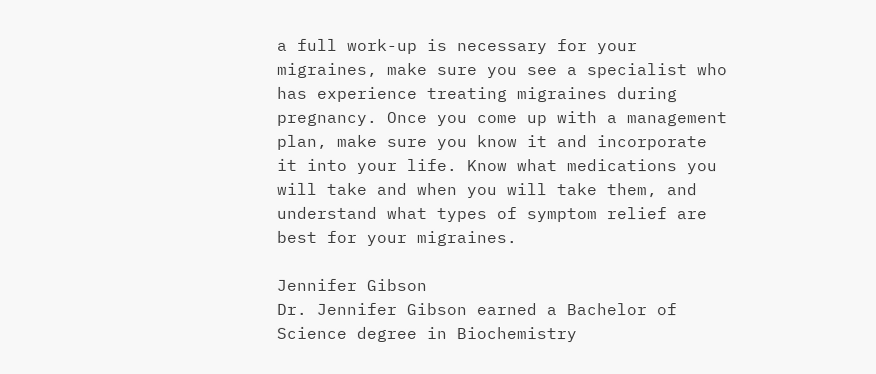a full work-up is necessary for your migraines, make sure you see a specialist who has experience treating migraines during pregnancy. Once you come up with a management plan, make sure you know it and incorporate it into your life. Know what medications you will take and when you will take them, and understand what types of symptom relief are best for your migraines.

Jennifer Gibson
Dr. Jennifer Gibson earned a Bachelor of Science degree in Biochemistry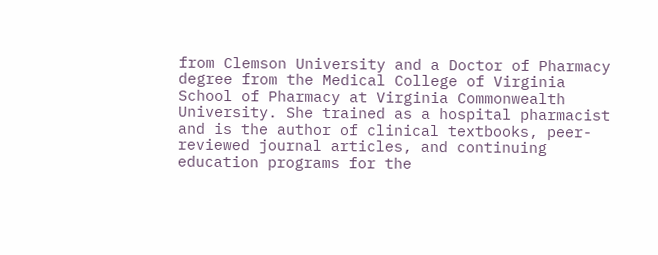from Clemson University and a Doctor of Pharmacy degree from the Medical College of Virginia School of Pharmacy at Virginia Commonwealth University. She trained as a hospital pharmacist and is the author of clinical textbooks, peer-reviewed journal articles, and continuing education programs for the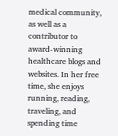medical community, as well as a contributor to award-winning healthcare blogs and websites. In her free time, she enjoys running, reading, traveling, and spending time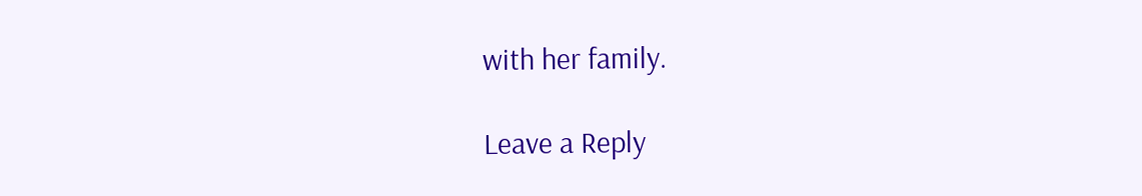with her family.

Leave a Reply